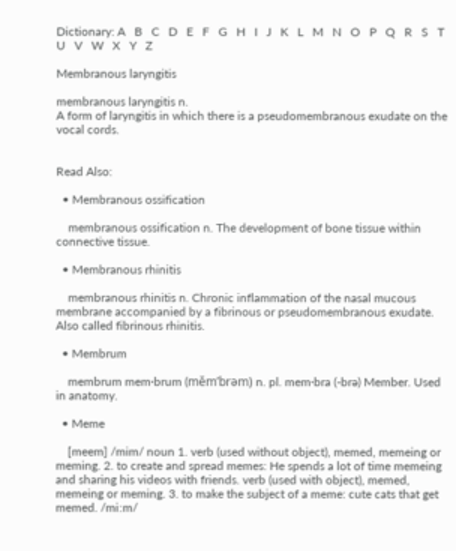Dictionary: A   B   C   D   E   F   G   H   I   J   K   L   M   N   O   P   Q   R   S   T   U   V   W   X   Y   Z

Membranous laryngitis

membranous laryngitis n.
A form of laryngitis in which there is a pseudomembranous exudate on the vocal cords.


Read Also:

  • Membranous ossification

    membranous ossification n. The development of bone tissue within connective tissue.

  • Membranous rhinitis

    membranous rhinitis n. Chronic inflammation of the nasal mucous membrane accompanied by a fibrinous or pseudomembranous exudate. Also called fibrinous rhinitis.

  • Membrum

    membrum mem·brum (měm’brəm) n. pl. mem·bra (-brə) Member. Used in anatomy.

  • Meme

    [meem] /mim/ noun 1. verb (used without object), memed, memeing or meming. 2. to create and spread memes: He spends a lot of time memeing and sharing his videos with friends. verb (used with object), memed, memeing or meming. 3. to make the subject of a meme: cute cats that get memed. /miːm/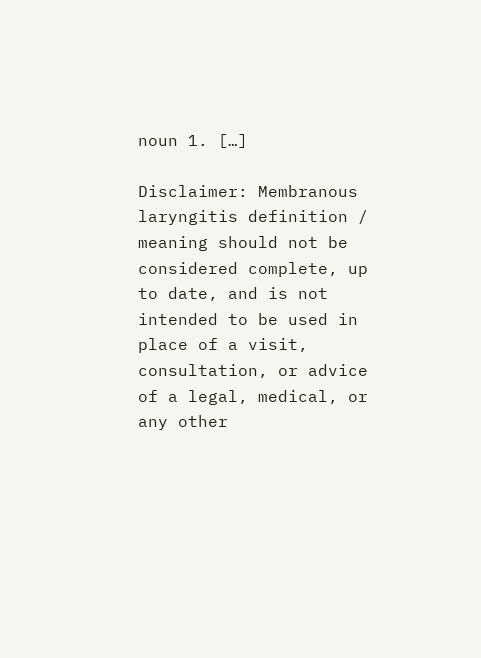noun 1. […]

Disclaimer: Membranous laryngitis definition / meaning should not be considered complete, up to date, and is not intended to be used in place of a visit, consultation, or advice of a legal, medical, or any other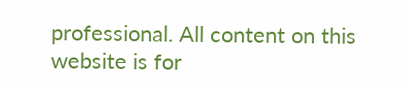professional. All content on this website is for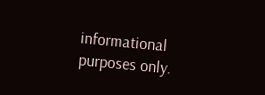informational purposes only.